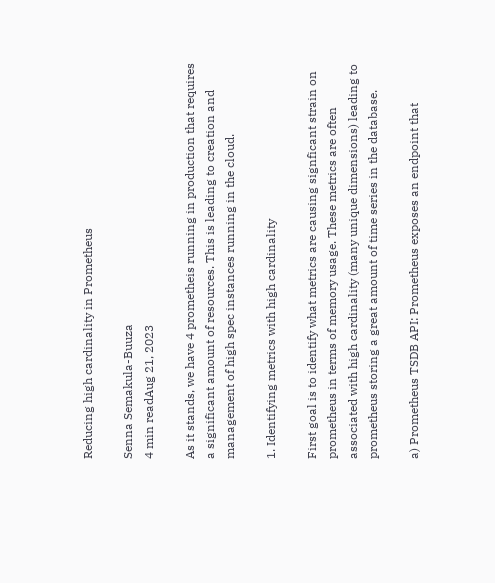Reducing high cardinality in Prometheus

Senna Semakula-Buuza
4 min readAug 21, 2023

As it stands, we have 4 prometheis running in production that requires a significant amount of resources. This is leading to creation and management of high spec instances running in the cloud.

1. Identifying metrics with high cardinality

First goal is to identify what metrics are causing signficant strain on prometheus in terms of memory usage. These metrics are often associated with high cardinality (many unique dimensions) leading to prometheus storing a great amount of time series in the database.

a) Prometheus TSDB API: Prometheus exposes an endpoint that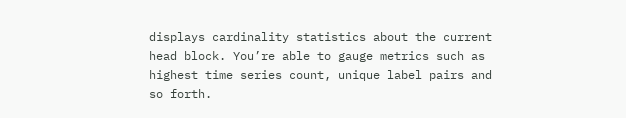displays cardinality statistics about the current head block. You’re able to gauge metrics such as highest time series count, unique label pairs and so forth.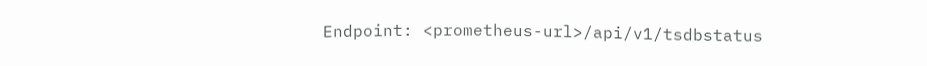Endpoint: <prometheus-url>/api/v1/tsdbstatus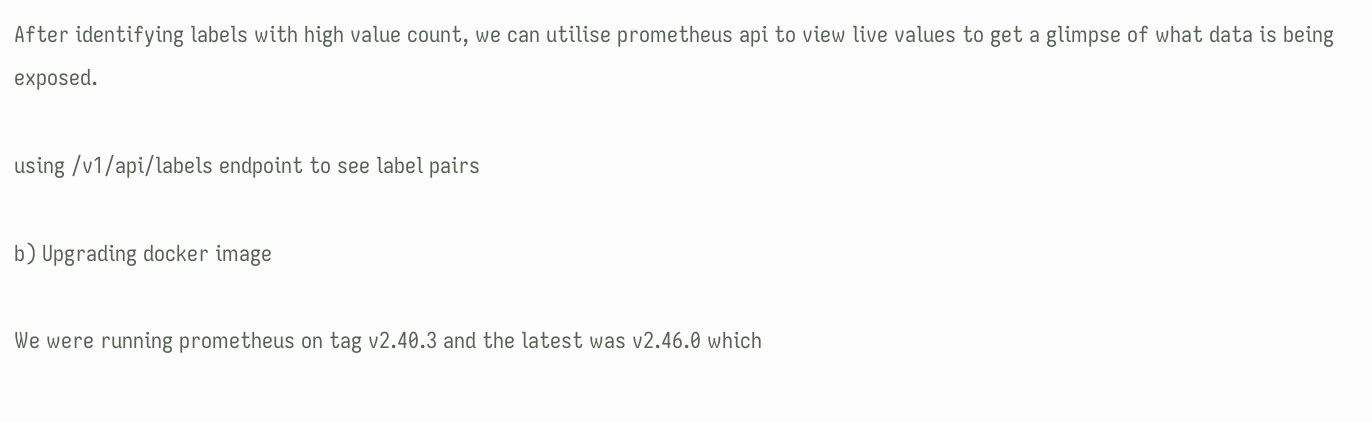After identifying labels with high value count, we can utilise prometheus api to view live values to get a glimpse of what data is being exposed.

using /v1/api/labels endpoint to see label pairs

b) Upgrading docker image

We were running prometheus on tag v2.40.3 and the latest was v2.46.0 which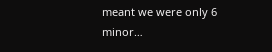meant we were only 6 minor…